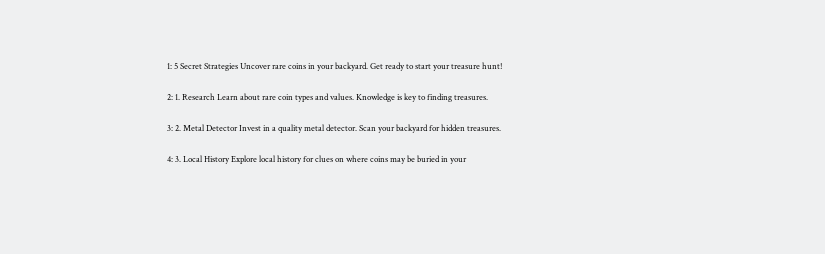1: 5 Secret Strategies Uncover rare coins in your backyard. Get ready to start your treasure hunt!

2: 1. Research Learn about rare coin types and values. Knowledge is key to finding treasures.

3: 2. Metal Detector Invest in a quality metal detector. Scan your backyard for hidden treasures.

4: 3. Local History Explore local history for clues on where coins may be buried in your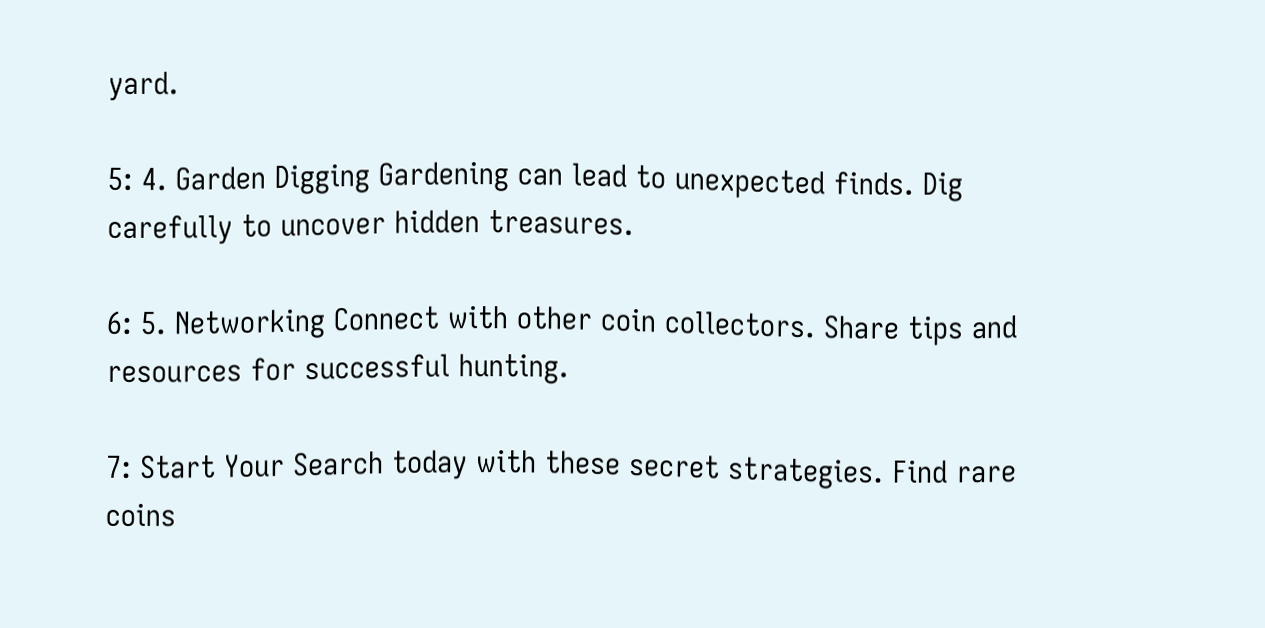yard.

5: 4. Garden Digging Gardening can lead to unexpected finds. Dig carefully to uncover hidden treasures.

6: 5. Networking Connect with other coin collectors. Share tips and resources for successful hunting.

7: Start Your Search today with these secret strategies. Find rare coins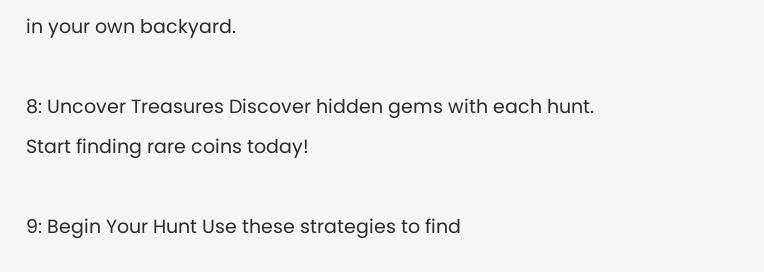in your own backyard.

8: Uncover Treasures Discover hidden gems with each hunt. Start finding rare coins today!

9: Begin Your Hunt Use these strategies to find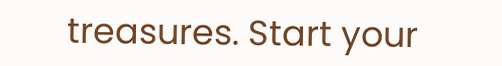treasures. Start your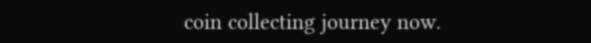coin collecting journey now.